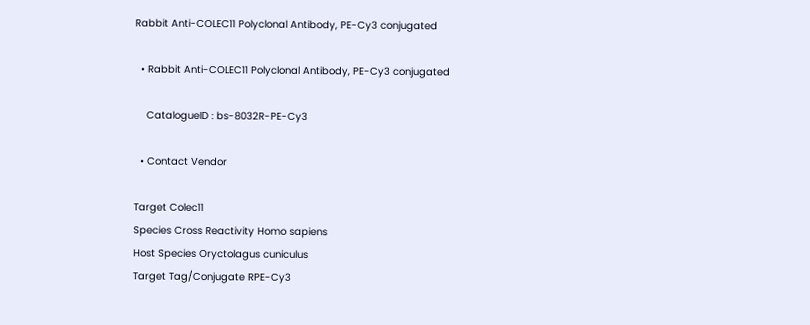Rabbit Anti-COLEC11 Polyclonal Antibody, PE-Cy3 conjugated

  • Rabbit Anti-COLEC11 Polyclonal Antibody, PE-Cy3 conjugated

    CatalogueID : bs-8032R-PE-Cy3

  • Contact Vendor

Target Colec11
Species Cross Reactivity Homo sapiens
Host Species Oryctolagus cuniculus
Target Tag/Conjugate RPE-Cy3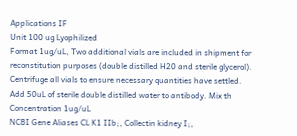Applications IF
Unit 100 ug Lyophilized
Format 1ug/uL, Two additional vials are included in shipment for reconstitution purposes (double distilled H20 and sterile glycerol). Centrifuge all vials to ensure necessary quantities have settled. Add 50uL of sterile double distilled water to antibody. Mix th
Concentration 1ug/uL
NCBI Gene Aliases CL K1 IIb;, Collectin kidney I;,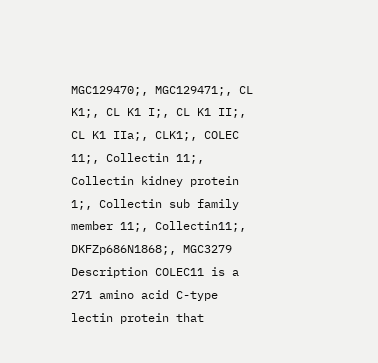MGC129470;, MGC129471;, CL K1;, CL K1 I;, CL K1 II;, CL K1 IIa;, CLK1;, COLEC 11;, Collectin 11;, Collectin kidney protein 1;, Collectin sub family member 11;, Collectin11;, DKFZp686N1868;, MGC3279
Description COLEC11 is a 271 amino acid C-type lectin protein that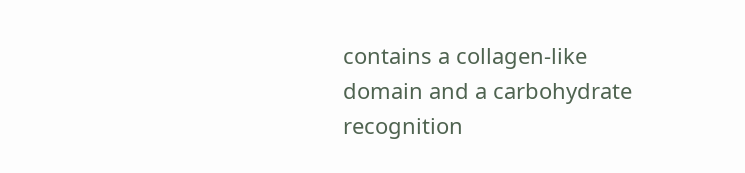contains a collagen-like domain and a carbohydrate recognition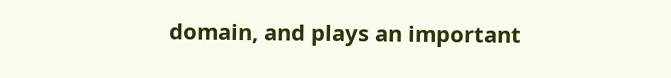domain, and plays an important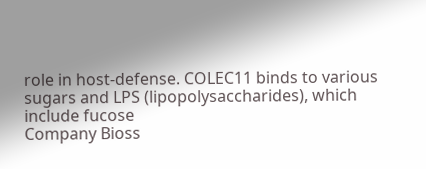role in host-defense. COLEC11 binds to various sugars and LPS (lipopolysaccharides), which include fucose
Company Bioss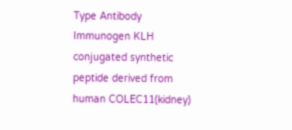Type Antibody
Immunogen KLH conjugated synthetic peptide derived from human COLEC11(kidney)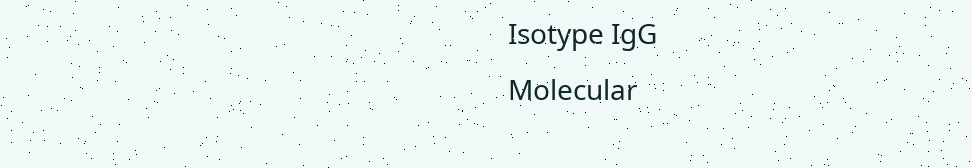Isotype IgG
Molecular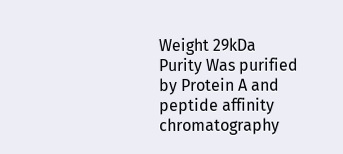Weight 29kDa
Purity Was purified by Protein A and peptide affinity chromatography